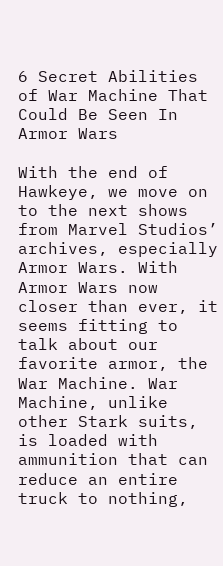6 Secret Abilities of War Machine That Could Be Seen In Armor Wars

With the end of Hawkeye, we move on to the next shows from Marvel Studios’ archives, especially Armor Wars. With Armor Wars now closer than ever, it seems fitting to talk about our favorite armor, the War Machine. War Machine, unlike other Stark suits, is loaded with ammunition that can reduce an entire truck to nothing,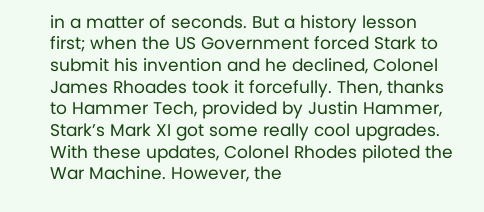in a matter of seconds. But a history lesson first; when the US Government forced Stark to submit his invention and he declined, Colonel James Rhoades took it forcefully. Then, thanks to Hammer Tech, provided by Justin Hammer, Stark’s Mark XI got some really cool upgrades. With these updates, Colonel Rhodes piloted the War Machine. However, the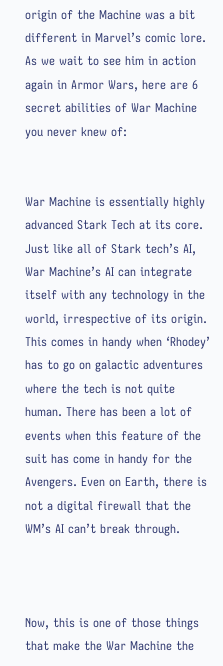origin of the Machine was a bit different in Marvel’s comic lore. As we wait to see him in action again in Armor Wars, here are 6 secret abilities of War Machine you never knew of:


War Machine is essentially highly advanced Stark Tech at its core. Just like all of Stark tech’s AI, War Machine’s AI can integrate itself with any technology in the world, irrespective of its origin. This comes in handy when ‘Rhodey’ has to go on galactic adventures where the tech is not quite human. There has been a lot of events when this feature of the suit has come in handy for the Avengers. Even on Earth, there is not a digital firewall that the WM’s AI can’t break through.



Now, this is one of those things that make the War Machine the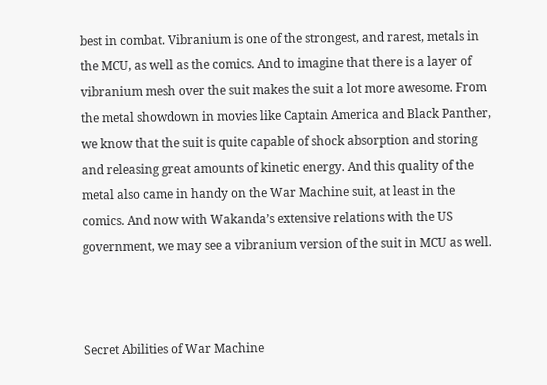best in combat. Vibranium is one of the strongest, and rarest, metals in the MCU, as well as the comics. And to imagine that there is a layer of vibranium mesh over the suit makes the suit a lot more awesome. From the metal showdown in movies like Captain America and Black Panther, we know that the suit is quite capable of shock absorption and storing and releasing great amounts of kinetic energy. And this quality of the metal also came in handy on the War Machine suit, at least in the comics. And now with Wakanda’s extensive relations with the US government, we may see a vibranium version of the suit in MCU as well.



Secret Abilities of War Machine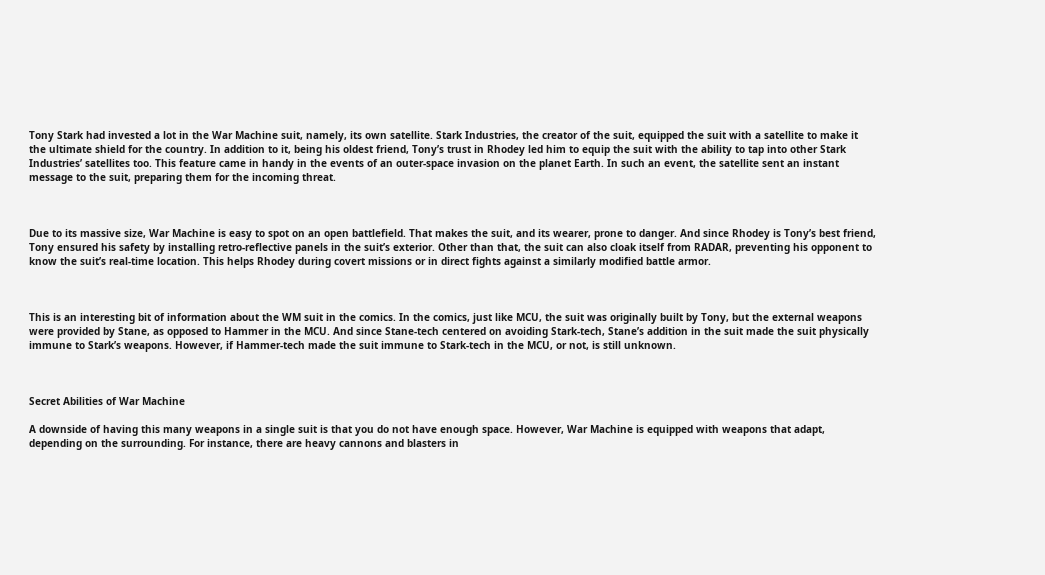Tony Stark had invested a lot in the War Machine suit, namely, its own satellite. Stark Industries, the creator of the suit, equipped the suit with a satellite to make it the ultimate shield for the country. In addition to it, being his oldest friend, Tony’s trust in Rhodey led him to equip the suit with the ability to tap into other Stark Industries’ satellites too. This feature came in handy in the events of an outer-space invasion on the planet Earth. In such an event, the satellite sent an instant message to the suit, preparing them for the incoming threat.



Due to its massive size, War Machine is easy to spot on an open battlefield. That makes the suit, and its wearer, prone to danger. And since Rhodey is Tony’s best friend, Tony ensured his safety by installing retro-reflective panels in the suit’s exterior. Other than that, the suit can also cloak itself from RADAR, preventing his opponent to know the suit’s real-time location. This helps Rhodey during covert missions or in direct fights against a similarly modified battle armor.



This is an interesting bit of information about the WM suit in the comics. In the comics, just like MCU, the suit was originally built by Tony, but the external weapons were provided by Stane, as opposed to Hammer in the MCU. And since Stane-tech centered on avoiding Stark-tech, Stane’s addition in the suit made the suit physically immune to Stark’s weapons. However, if Hammer-tech made the suit immune to Stark-tech in the MCU, or not, is still unknown.



Secret Abilities of War Machine

A downside of having this many weapons in a single suit is that you do not have enough space. However, War Machine is equipped with weapons that adapt, depending on the surrounding. For instance, there are heavy cannons and blasters in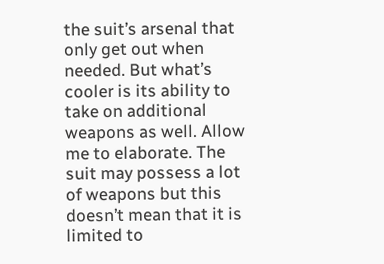the suit’s arsenal that only get out when needed. But what’s cooler is its ability to take on additional weapons as well. Allow me to elaborate. The suit may possess a lot of weapons but this doesn’t mean that it is limited to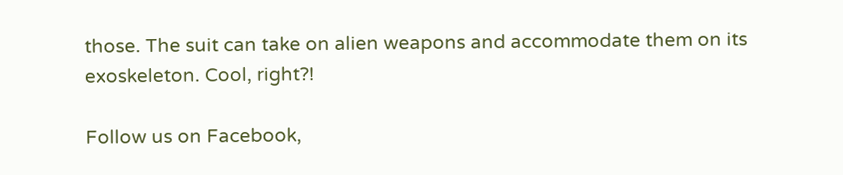those. The suit can take on alien weapons and accommodate them on its exoskeleton. Cool, right?!

Follow us on Facebook,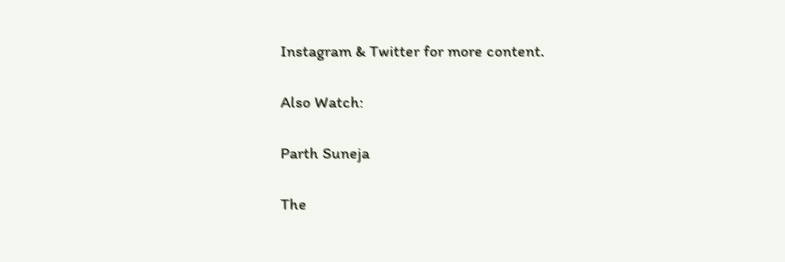Instagram & Twitter for more content.

Also Watch:

Parth Suneja

The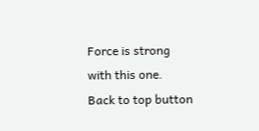Force is strong with this one.
Back to top button